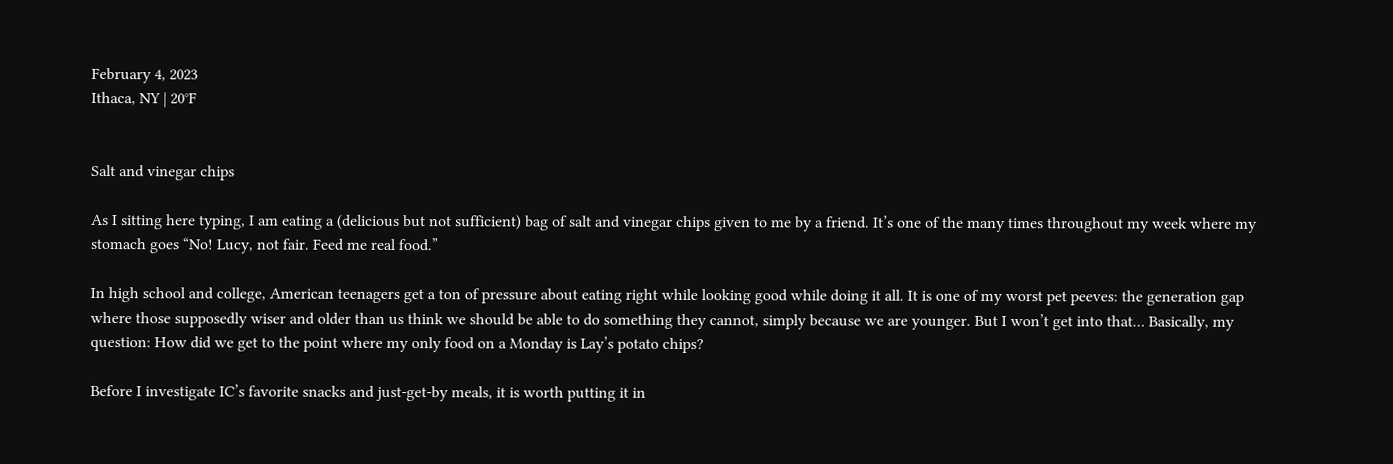February 4, 2023
Ithaca, NY | 20°F


Salt and vinegar chips

As I sitting here typing, I am eating a (delicious but not sufficient) bag of salt and vinegar chips given to me by a friend. It’s one of the many times throughout my week where my stomach goes “No! Lucy, not fair. Feed me real food.”

In high school and college, American teenagers get a ton of pressure about eating right while looking good while doing it all. It is one of my worst pet peeves: the generation gap where those supposedly wiser and older than us think we should be able to do something they cannot, simply because we are younger. But I won’t get into that… Basically, my question: How did we get to the point where my only food on a Monday is Lay’s potato chips?

Before I investigate IC’s favorite snacks and just-get-by meals, it is worth putting it in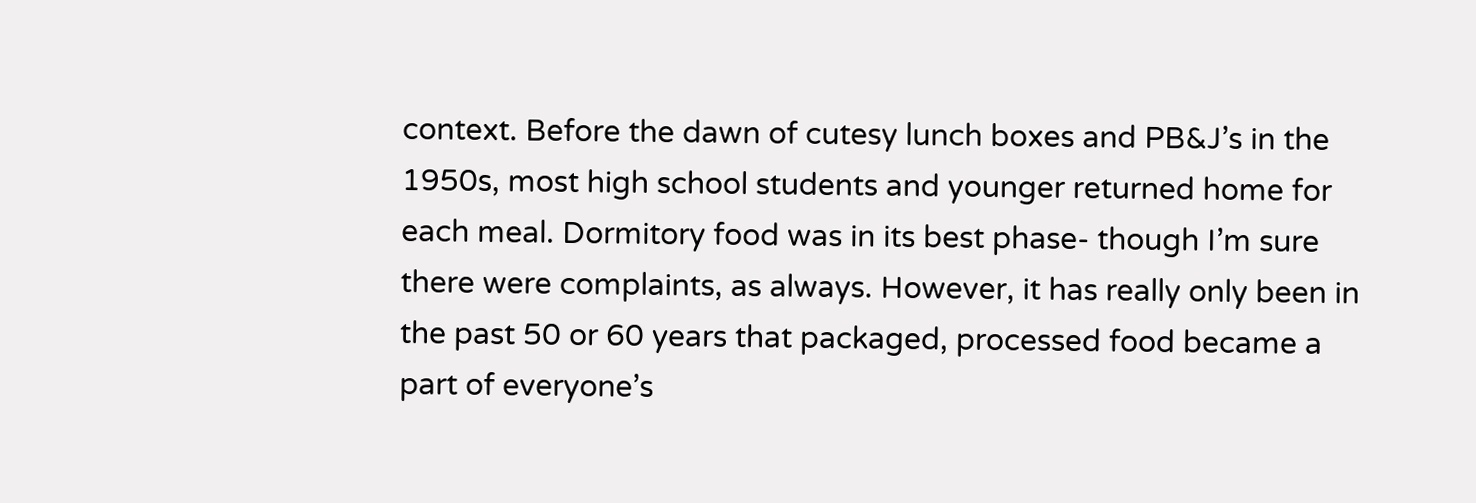context. Before the dawn of cutesy lunch boxes and PB&J’s in the 1950s, most high school students and younger returned home for each meal. Dormitory food was in its best phase- though I’m sure there were complaints, as always. However, it has really only been in the past 50 or 60 years that packaged, processed food became a part of everyone’s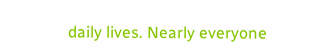daily lives. Nearly everyone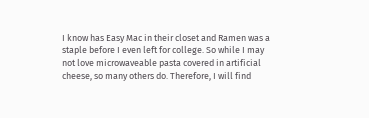I know has Easy Mac in their closet and Ramen was a staple before I even left for college. So while I may not love microwaveable pasta covered in artificial cheese, so many others do. Therefore, I will find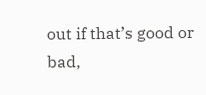out if that’s good or bad,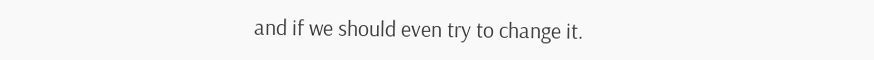and if we should even try to change it.